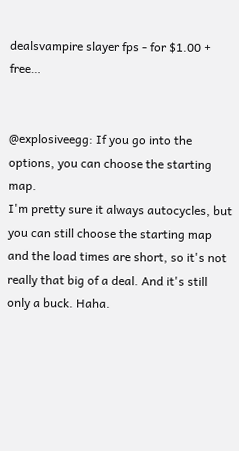dealsvampire slayer fps - for $1.00 + free…


@explosiveegg: If you go into the options, you can choose the starting map.
I'm pretty sure it always autocycles, but you can still choose the starting map and the load times are short, so it's not really that big of a deal. And it's still only a buck. Haha.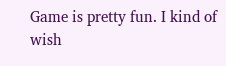Game is pretty fun. I kind of wish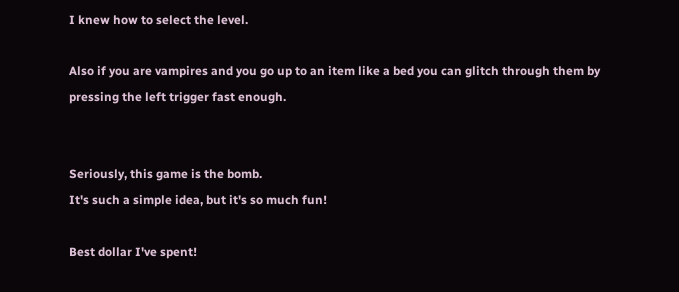I knew how to select the level.

Also if you are vampires and you go up to an item like a bed you can glitch through them by pressing the left trigger fast enough.


Seriously, this game is the bomb.
It's such a simple idea, but it's so much fun!

Best dollar I've spent!